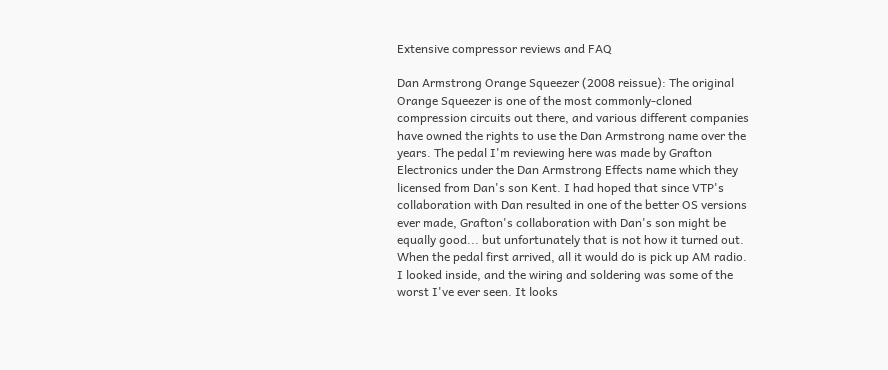Extensive compressor reviews and FAQ

Dan Armstrong Orange Squeezer (2008 reissue): The original Orange Squeezer is one of the most commonly-cloned compression circuits out there, and various different companies have owned the rights to use the Dan Armstrong name over the years. The pedal I'm reviewing here was made by Grafton Electronics under the Dan Armstrong Effects name which they licensed from Dan's son Kent. I had hoped that since VTP's collaboration with Dan resulted in one of the better OS versions ever made, Grafton's collaboration with Dan's son might be equally good... but unfortunately that is not how it turned out.
When the pedal first arrived, all it would do is pick up AM radio. I looked inside, and the wiring and soldering was some of the worst I've ever seen. It looks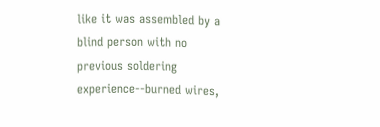like it was assembled by a blind person with no previous soldering experience--burned wires,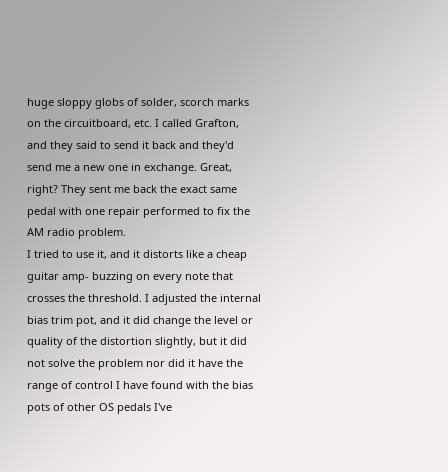huge sloppy globs of solder, scorch marks on the circuitboard, etc. I called Grafton, and they said to send it back and they'd send me a new one in exchange. Great, right? They sent me back the exact same pedal with one repair performed to fix the AM radio problem.
I tried to use it, and it distorts like a cheap guitar amp- buzzing on every note that crosses the threshold. I adjusted the internal bias trim pot, and it did change the level or quality of the distortion slightly, but it did not solve the problem nor did it have the range of control I have found with the bias pots of other OS pedals I've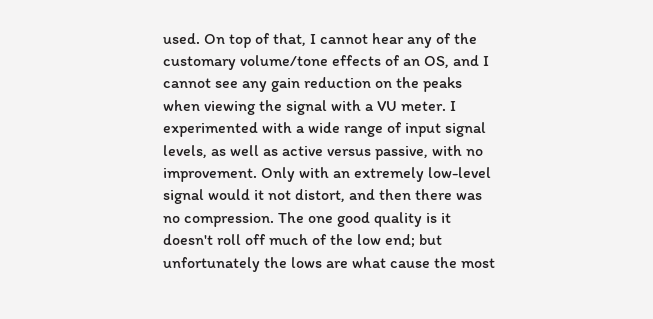used. On top of that, I cannot hear any of the customary volume/tone effects of an OS, and I cannot see any gain reduction on the peaks when viewing the signal with a VU meter. I experimented with a wide range of input signal levels, as well as active versus passive, with no improvement. Only with an extremely low-level signal would it not distort, and then there was no compression. The one good quality is it doesn't roll off much of the low end; but unfortunately the lows are what cause the most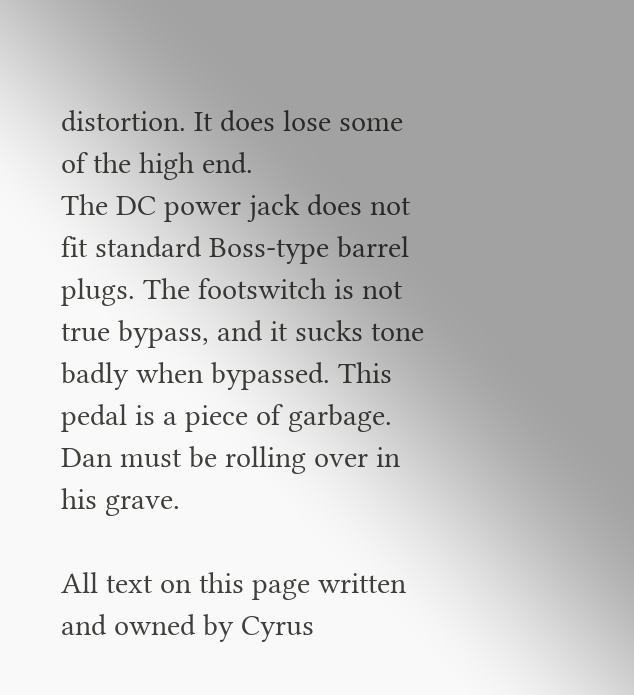distortion. It does lose some of the high end.
The DC power jack does not fit standard Boss-type barrel plugs. The footswitch is not true bypass, and it sucks tone badly when bypassed. This pedal is a piece of garbage. Dan must be rolling over in his grave.

All text on this page written and owned by Cyrus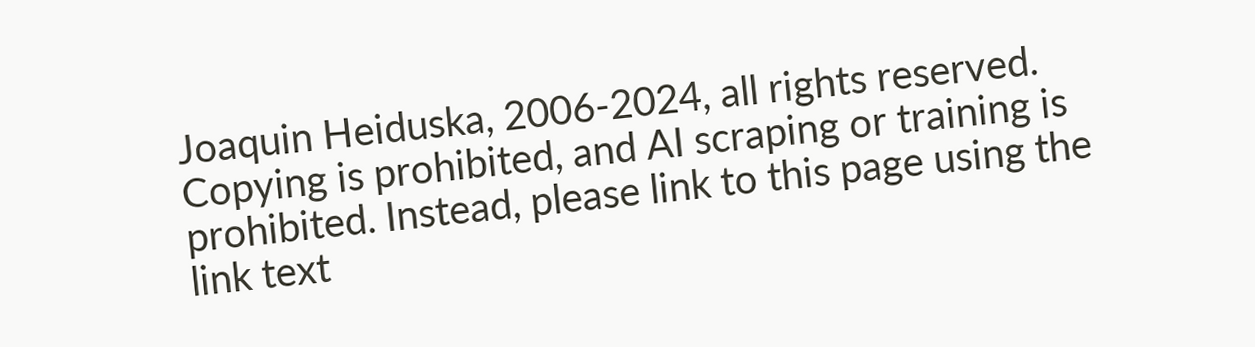Joaquin Heiduska, 2006-2024, all rights reserved.
Copying is prohibited, and AI scraping or training is prohibited. Instead, please link to this page using the link text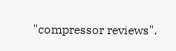"compressor reviews".